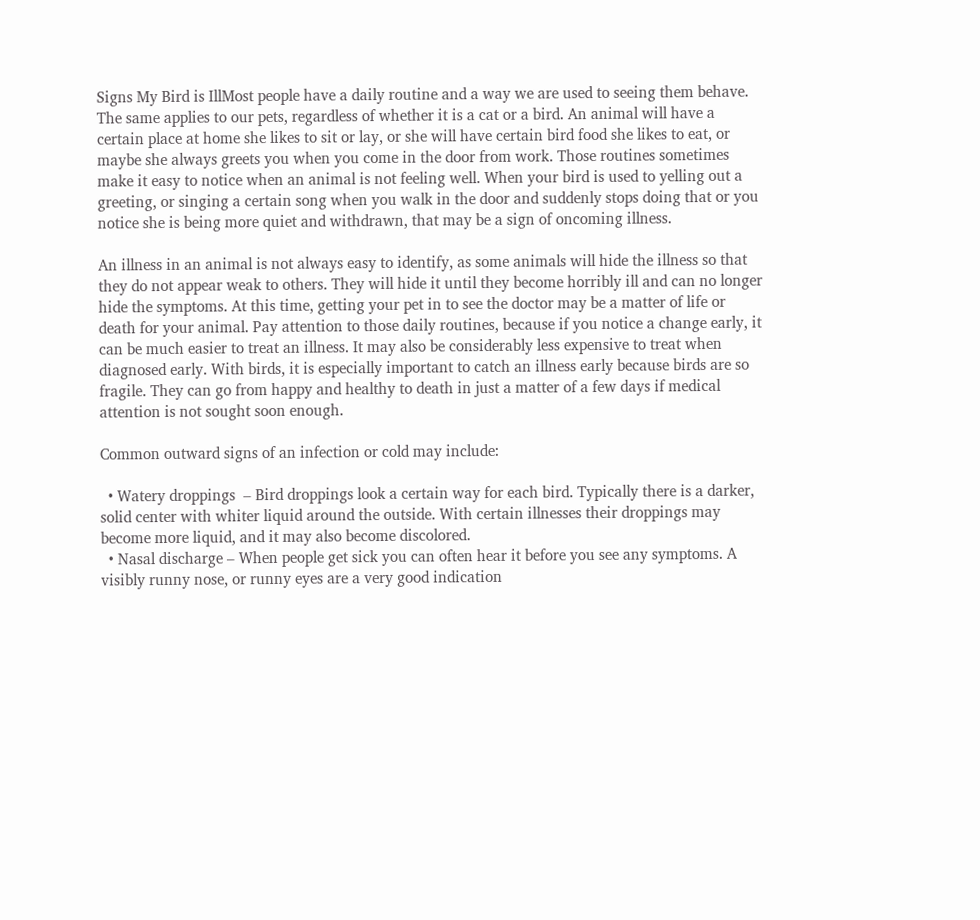Signs My Bird is IllMost people have a daily routine and a way we are used to seeing them behave. The same applies to our pets, regardless of whether it is a cat or a bird. An animal will have a certain place at home she likes to sit or lay, or she will have certain bird food she likes to eat, or maybe she always greets you when you come in the door from work. Those routines sometimes make it easy to notice when an animal is not feeling well. When your bird is used to yelling out a greeting, or singing a certain song when you walk in the door and suddenly stops doing that or you notice she is being more quiet and withdrawn, that may be a sign of oncoming illness.

An illness in an animal is not always easy to identify, as some animals will hide the illness so that they do not appear weak to others. They will hide it until they become horribly ill and can no longer hide the symptoms. At this time, getting your pet in to see the doctor may be a matter of life or death for your animal. Pay attention to those daily routines, because if you notice a change early, it can be much easier to treat an illness. It may also be considerably less expensive to treat when diagnosed early. With birds, it is especially important to catch an illness early because birds are so fragile. They can go from happy and healthy to death in just a matter of a few days if medical attention is not sought soon enough.

Common outward signs of an infection or cold may include:

  • Watery droppings  – Bird droppings look a certain way for each bird. Typically there is a darker, solid center with whiter liquid around the outside. With certain illnesses their droppings may become more liquid, and it may also become discolored.
  • Nasal discharge – When people get sick you can often hear it before you see any symptoms. A visibly runny nose, or runny eyes are a very good indication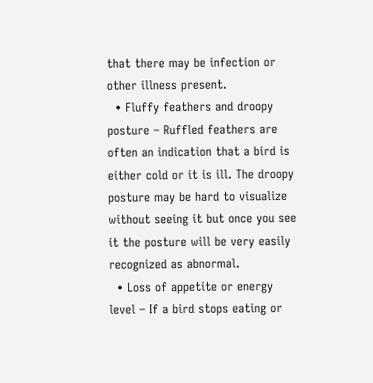that there may be infection or other illness present.
  • Fluffy feathers and droopy posture – Ruffled feathers are often an indication that a bird is either cold or it is ill. The droopy posture may be hard to visualize without seeing it but once you see it the posture will be very easily recognized as abnormal.
  • Loss of appetite or energy level – If a bird stops eating or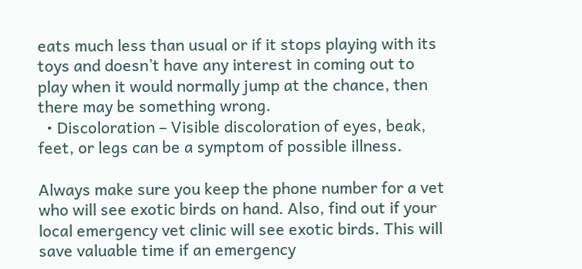eats much less than usual or if it stops playing with its toys and doesn’t have any interest in coming out to play when it would normally jump at the chance, then there may be something wrong.
  • Discoloration – Visible discoloration of eyes, beak, feet, or legs can be a symptom of possible illness.

Always make sure you keep the phone number for a vet who will see exotic birds on hand. Also, find out if your local emergency vet clinic will see exotic birds. This will save valuable time if an emergency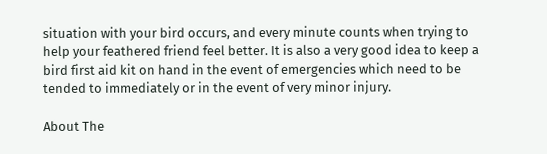situation with your bird occurs, and every minute counts when trying to help your feathered friend feel better. It is also a very good idea to keep a bird first aid kit on hand in the event of emergencies which need to be tended to immediately or in the event of very minor injury.

About The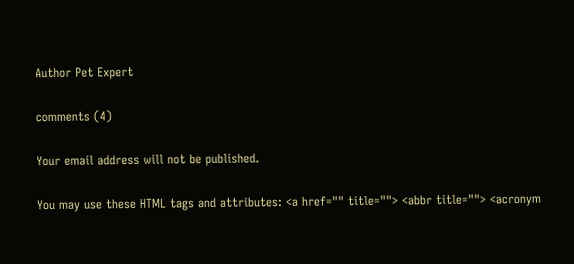Author Pet Expert

comments (4)

Your email address will not be published.

You may use these HTML tags and attributes: <a href="" title=""> <abbr title=""> <acronym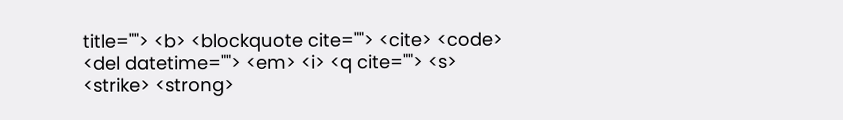title=""> <b> <blockquote cite=""> <cite> <code> <del datetime=""> <em> <i> <q cite=""> <s> <strike> <strong>